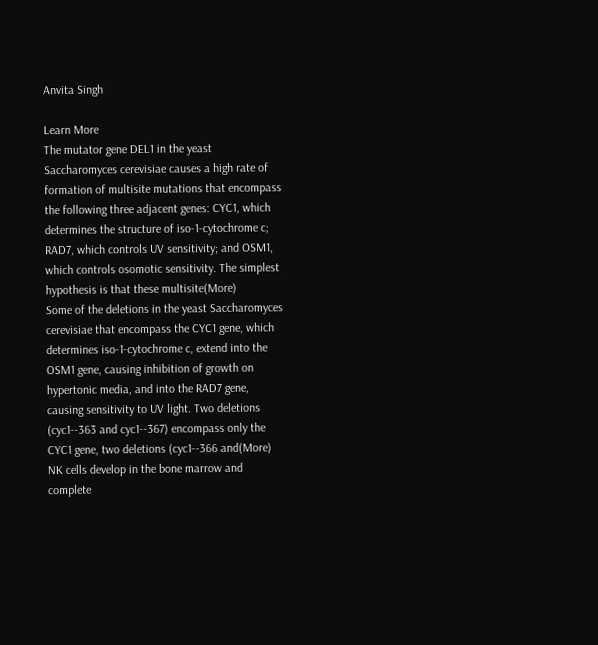Anvita Singh

Learn More
The mutator gene DEL1 in the yeast Saccharomyces cerevisiae causes a high rate of formation of multisite mutations that encompass the following three adjacent genes: CYC1, which determines the structure of iso-1-cytochrome c; RAD7, which controls UV sensitivity; and OSM1, which controls osomotic sensitivity. The simplest hypothesis is that these multisite(More)
Some of the deletions in the yeast Saccharomyces cerevisiae that encompass the CYC1 gene, which determines iso-1-cytochrome c, extend into the OSM1 gene, causing inhibition of growth on hypertonic media, and into the RAD7 gene, causing sensitivity to UV light. Two deletions (cyc1--363 and cyc1--367) encompass only the CYC1 gene, two deletions (cyc1--366 and(More)
NK cells develop in the bone marrow and complete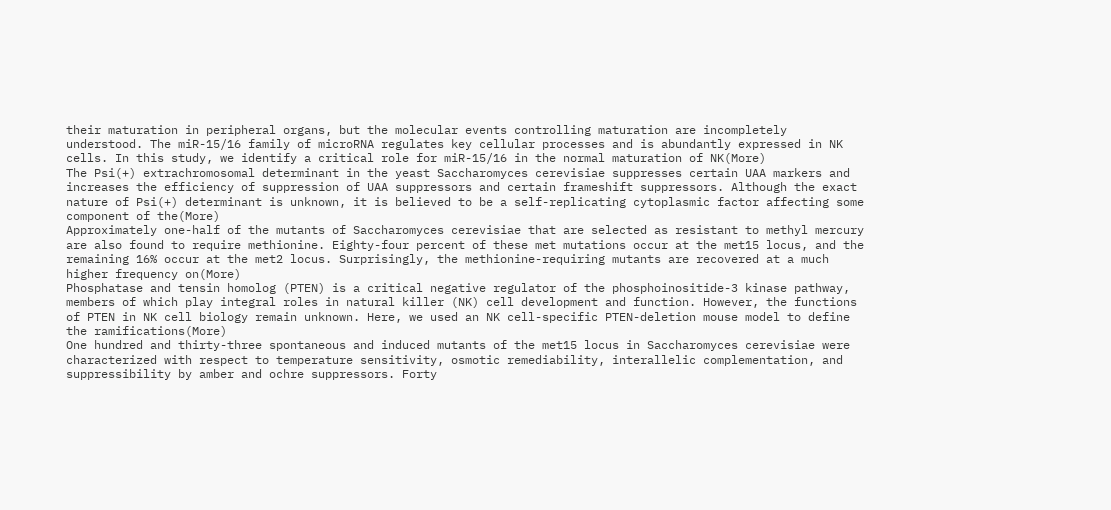their maturation in peripheral organs, but the molecular events controlling maturation are incompletely understood. The miR-15/16 family of microRNA regulates key cellular processes and is abundantly expressed in NK cells. In this study, we identify a critical role for miR-15/16 in the normal maturation of NK(More)
The Psi(+) extrachromosomal determinant in the yeast Saccharomyces cerevisiae suppresses certain UAA markers and increases the efficiency of suppression of UAA suppressors and certain frameshift suppressors. Although the exact nature of Psi(+) determinant is unknown, it is believed to be a self-replicating cytoplasmic factor affecting some component of the(More)
Approximately one-half of the mutants of Saccharomyces cerevisiae that are selected as resistant to methyl mercury are also found to require methionine. Eighty-four percent of these met mutations occur at the met15 locus, and the remaining 16% occur at the met2 locus. Surprisingly, the methionine-requiring mutants are recovered at a much higher frequency on(More)
Phosphatase and tensin homolog (PTEN) is a critical negative regulator of the phosphoinositide-3 kinase pathway, members of which play integral roles in natural killer (NK) cell development and function. However, the functions of PTEN in NK cell biology remain unknown. Here, we used an NK cell-specific PTEN-deletion mouse model to define the ramifications(More)
One hundred and thirty-three spontaneous and induced mutants of the met15 locus in Saccharomyces cerevisiae were characterized with respect to temperature sensitivity, osmotic remediability, interallelic complementation, and suppressibility by amber and ochre suppressors. Forty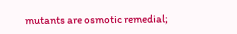mutants are osmotic remedial;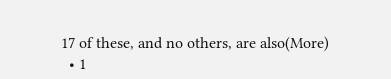17 of these, and no others, are also(More)
  • 1